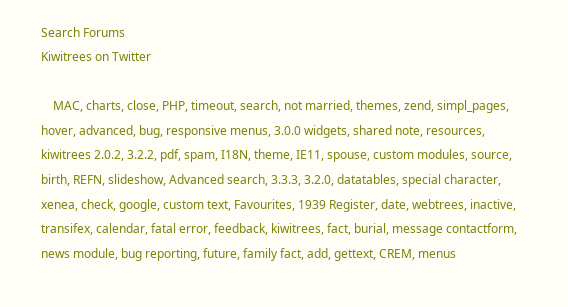Search Forums
Kiwitrees on Twitter

    MAC, charts, close, PHP, timeout, search, not married, themes, zend, simpl_pages, hover, advanced, bug, responsive menus, 3.0.0 widgets, shared note, resources, kiwitrees 2.0.2, 3.2.2, pdf, spam, I18N, theme, IE11, spouse, custom modules, source, birth, REFN, slideshow, Advanced search, 3.3.3, 3.2.0, datatables, special character, xenea, check, google, custom text, Favourites, 1939 Register, date, webtrees, inactive, transifex, calendar, fatal error, feedback, kiwitrees, fact, burial, message contactform, news module, bug reporting, future, family fact, add, gettext, CREM, menus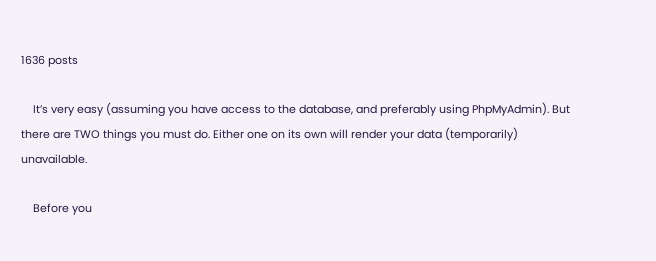1636 posts

    It’s very easy (assuming you have access to the database, and preferably using PhpMyAdmin). But there are TWO things you must do. Either one on its own will render your data (temporarily) unavailable.

    Before you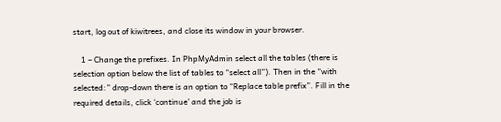start, log out of kiwitrees, and close its window in your browser.

    1 – Change the prefixes. In PhpMyAdmin select all the tables (there is selection option below the list of tables to “select all”). Then in the “with selected:” drop-down there is an option to “Replace table prefix”. Fill in the required details, click ‘continue’ and the job is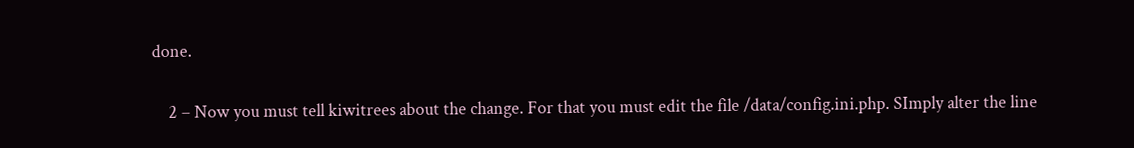done.

    2 – Now you must tell kiwitrees about the change. For that you must edit the file /data/config.ini.php. SImply alter the line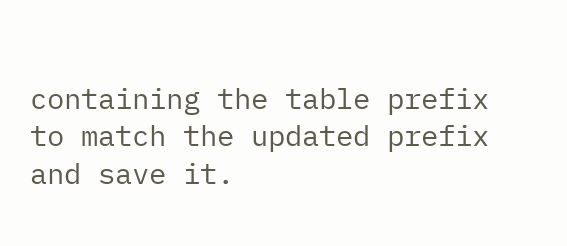containing the table prefix to match the updated prefix and save it.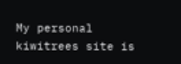My personal kiwitrees site is